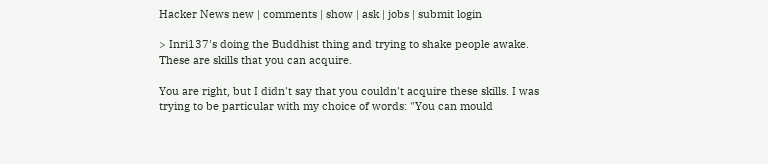Hacker News new | comments | show | ask | jobs | submit login

> Inri137's doing the Buddhist thing and trying to shake people awake. These are skills that you can acquire.

You are right, but I didn't say that you couldn't acquire these skills. I was trying to be particular with my choice of words: "You can mould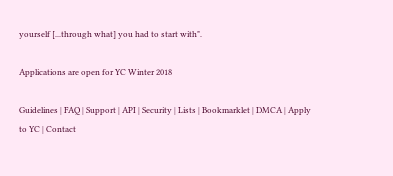yourself [...through what] you had to start with".

Applications are open for YC Winter 2018

Guidelines | FAQ | Support | API | Security | Lists | Bookmarklet | DMCA | Apply to YC | Contact